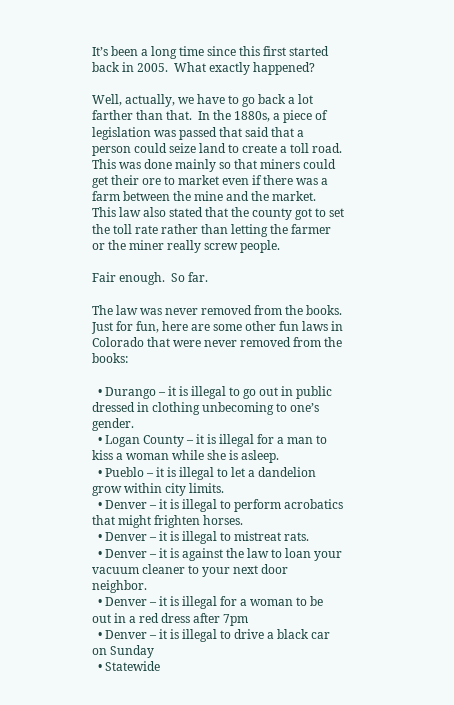It’s been a long time since this first started back in 2005.  What exactly happened?

Well, actually, we have to go back a lot farther than that.  In the 1880s, a piece of legislation was passed that said that a person could seize land to create a toll road.  This was done mainly so that miners could get their ore to market even if there was a farm between the mine and the market.  This law also stated that the county got to set the toll rate rather than letting the farmer or the miner really screw people.

Fair enough.  So far.

The law was never removed from the books.  Just for fun, here are some other fun laws in Colorado that were never removed from the books:

  • Durango – it is illegal to go out in public dressed in clothing unbecoming to one’s gender.
  • Logan County – it is illegal for a man to kiss a woman while she is asleep.
  • Pueblo – it is illegal to let a dandelion grow within city limits.
  • Denver – it is illegal to perform acrobatics that might frighten horses.
  • Denver – it is illegal to mistreat rats.
  • Denver – it is against the law to loan your vacuum cleaner to your next door neighbor.
  • Denver – it is illegal for a woman to be out in a red dress after 7pm
  • Denver – it is illegal to drive a black car on Sunday
  • Statewide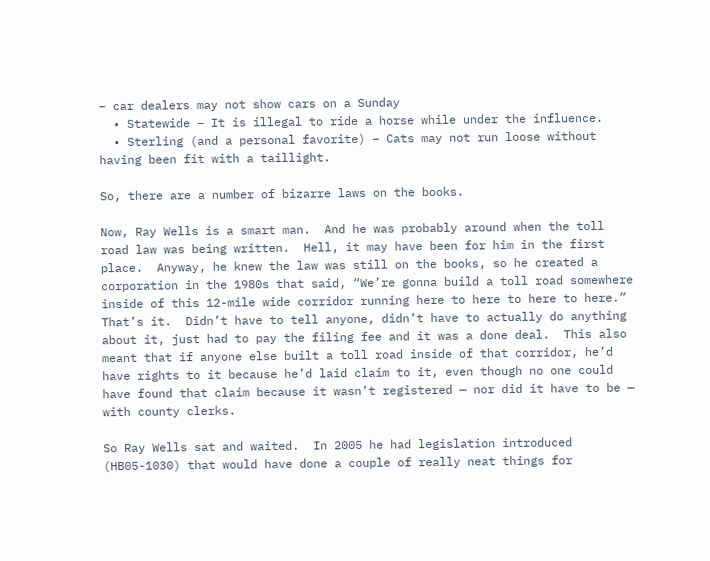– car dealers may not show cars on a Sunday
  • Statewide – It is illegal to ride a horse while under the influence.
  • Sterling (and a personal favorite) – Cats may not run loose without having been fit with a taillight.

So, there are a number of bizarre laws on the books.

Now, Ray Wells is a smart man.  And he was probably around when the toll road law was being written.  Hell, it may have been for him in the first place.  Anyway, he knew the law was still on the books, so he created a corporation in the 1980s that said, “We’re gonna build a toll road somewhere inside of this 12-mile wide corridor running here to here to here to here.”  That’s it.  Didn’t have to tell anyone, didn’t have to actually do anything about it, just had to pay the filing fee and it was a done deal.  This also meant that if anyone else built a toll road inside of that corridor, he’d have rights to it because he’d laid claim to it, even though no one could have found that claim because it wasn’t registered — nor did it have to be — with county clerks.

So Ray Wells sat and waited.  In 2005 he had legislation introduced (HB05-1030) that would have done a couple of really neat things for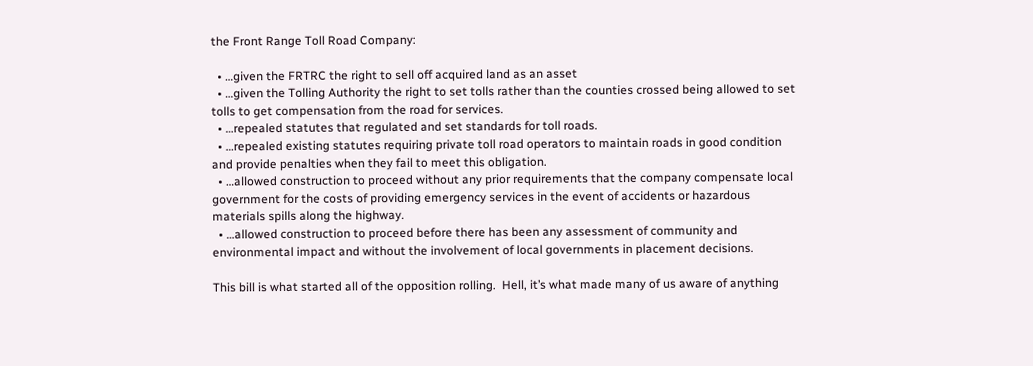the Front Range Toll Road Company:

  • …given the FRTRC the right to sell off acquired land as an asset
  • …given the Tolling Authority the right to set tolls rather than the counties crossed being allowed to set tolls to get compensation from the road for services.
  • …repealed statutes that regulated and set standards for toll roads.
  • …repealed existing statutes requiring private toll road operators to maintain roads in good condition and provide penalties when they fail to meet this obligation.
  • …allowed construction to proceed without any prior requirements that the company compensate local government for the costs of providing emergency services in the event of accidents or hazardous materials spills along the highway.
  • …allowed construction to proceed before there has been any assessment of community and environmental impact and without the involvement of local governments in placement decisions.

This bill is what started all of the opposition rolling.  Hell, it’s what made many of us aware of anything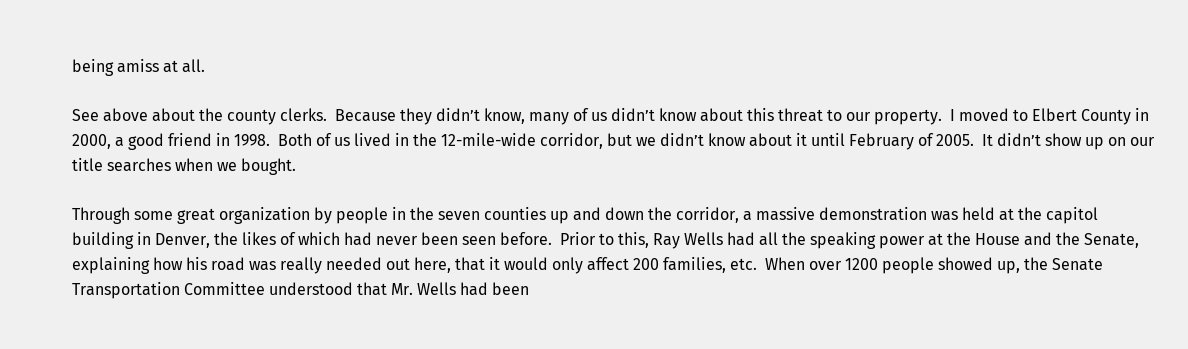being amiss at all.

See above about the county clerks.  Because they didn’t know, many of us didn’t know about this threat to our property.  I moved to Elbert County in 2000, a good friend in 1998.  Both of us lived in the 12-mile-wide corridor, but we didn’t know about it until February of 2005.  It didn’t show up on our title searches when we bought.

Through some great organization by people in the seven counties up and down the corridor, a massive demonstration was held at the capitol building in Denver, the likes of which had never been seen before.  Prior to this, Ray Wells had all the speaking power at the House and the Senate, explaining how his road was really needed out here, that it would only affect 200 families, etc.  When over 1200 people showed up, the Senate Transportation Committee understood that Mr. Wells had been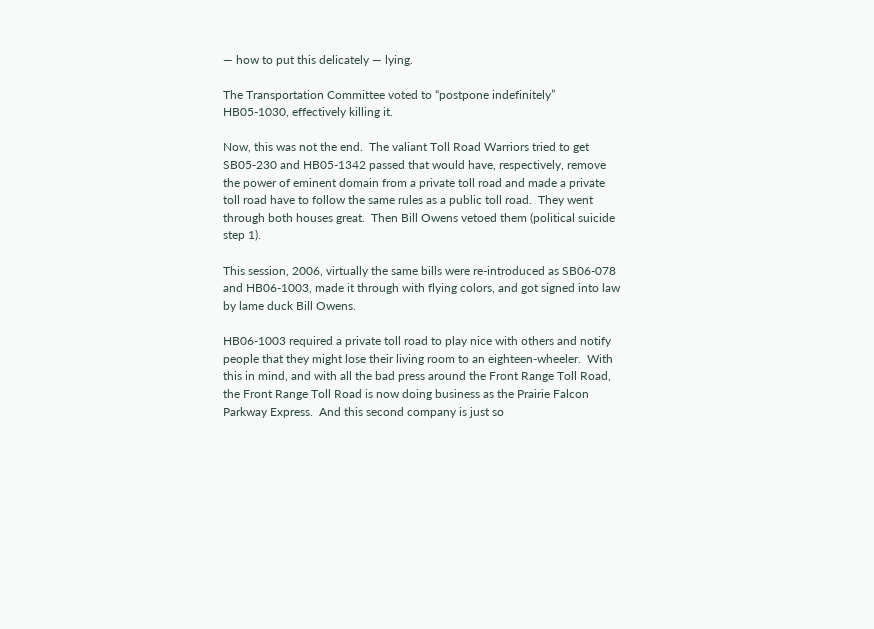— how to put this delicately — lying.

The Transportation Committee voted to “postpone indefinitely” HB05-1030, effectively killing it.

Now, this was not the end.  The valiant Toll Road Warriors tried to get SB05-230 and HB05-1342 passed that would have, respectively, remove the power of eminent domain from a private toll road and made a private toll road have to follow the same rules as a public toll road.  They went through both houses great.  Then Bill Owens vetoed them (political suicide step 1).

This session, 2006, virtually the same bills were re-introduced as SB06-078 and HB06-1003, made it through with flying colors, and got signed into law by lame duck Bill Owens.

HB06-1003 required a private toll road to play nice with others and notify people that they might lose their living room to an eighteen-wheeler.  With this in mind, and with all the bad press around the Front Range Toll Road, the Front Range Toll Road is now doing business as the Prairie Falcon Parkway Express.  And this second company is just so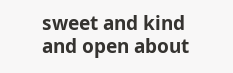sweet and kind and open about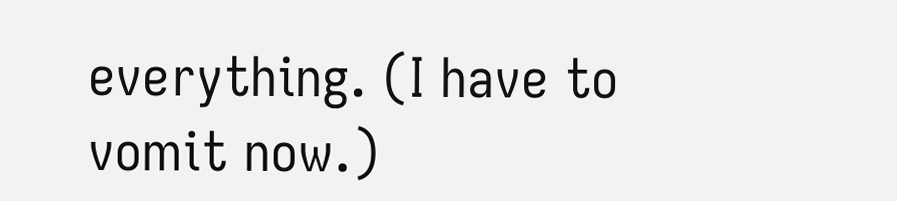everything. (I have to vomit now.)